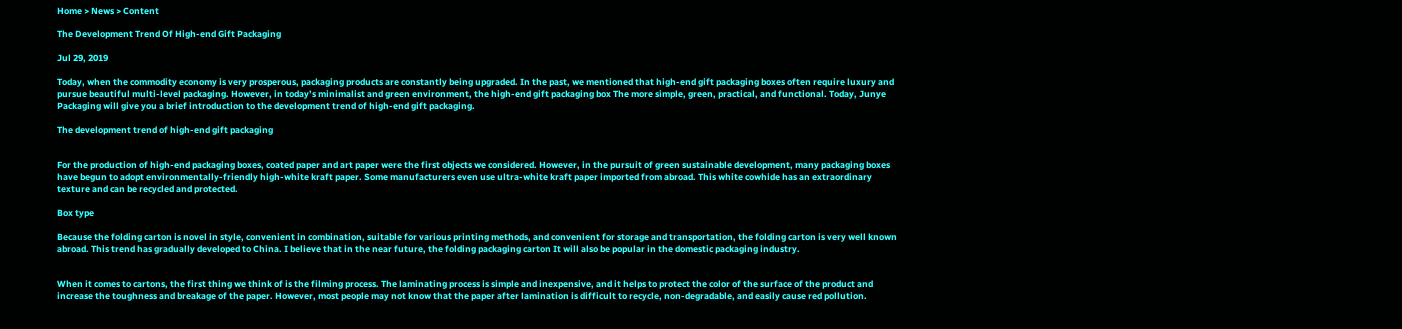Home > News > Content

The Development Trend Of High-end Gift Packaging

Jul 29, 2019

Today, when the commodity economy is very prosperous, packaging products are constantly being upgraded. In the past, we mentioned that high-end gift packaging boxes often require luxury and pursue beautiful multi-level packaging. However, in today’s minimalist and green environment, the high-end gift packaging box The more simple, green, practical, and functional. Today, Junye Packaging will give you a brief introduction to the development trend of high-end gift packaging.

The development trend of high-end gift packaging


For the production of high-end packaging boxes, coated paper and art paper were the first objects we considered. However, in the pursuit of green sustainable development, many packaging boxes have begun to adopt environmentally-friendly high-white kraft paper. Some manufacturers even use ultra-white kraft paper imported from abroad. This white cowhide has an extraordinary texture and can be recycled and protected.

Box type

Because the folding carton is novel in style, convenient in combination, suitable for various printing methods, and convenient for storage and transportation, the folding carton is very well known abroad. This trend has gradually developed to China. I believe that in the near future, the folding packaging carton It will also be popular in the domestic packaging industry.


When it comes to cartons, the first thing we think of is the filming process. The laminating process is simple and inexpensive, and it helps to protect the color of the surface of the product and increase the toughness and breakage of the paper. However, most people may not know that the paper after lamination is difficult to recycle, non-degradable, and easily cause red pollution.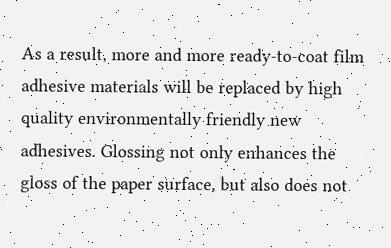As a result, more and more ready-to-coat film adhesive materials will be replaced by high quality environmentally friendly new adhesives. Glossing not only enhances the gloss of the paper surface, but also does not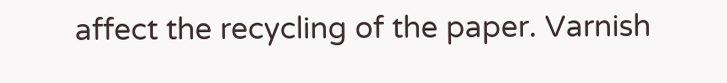affect the recycling of the paper. Varnish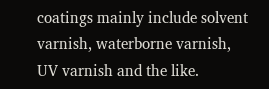coatings mainly include solvent varnish, waterborne varnish, UV varnish and the like.